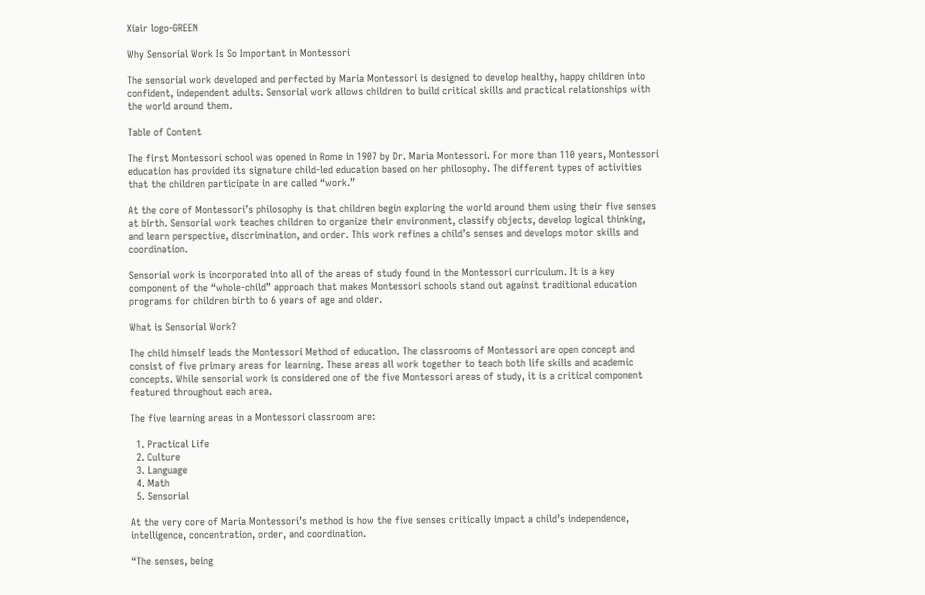Xiair logo-GREEN

Why Sensorial Work Is So Important in Montessori

The sensorial work developed and perfected by Maria Montessori is designed to develop healthy, happy children into confident, independent adults. Sensorial work allows children to build critical skills and practical relationships with the world around them.

Table of Content

The first Montessori school was opened in Rome in 1907 by Dr. Maria Montessori. For more than 110 years, Montessori education has provided its signature child-led education based on her philosophy. The different types of activities that the children participate in are called “work.”

At the core of Montessori’s philosophy is that children begin exploring the world around them using their five senses at birth. Sensorial work teaches children to organize their environment, classify objects, develop logical thinking, and learn perspective, discrimination, and order. This work refines a child’s senses and develops motor skills and coordination.

Sensorial work is incorporated into all of the areas of study found in the Montessori curriculum. It is a key component of the “whole-child” approach that makes Montessori schools stand out against traditional education programs for children birth to 6 years of age and older.

What is Sensorial Work?

The child himself leads the Montessori Method of education. The classrooms of Montessori are open concept and consist of five primary areas for learning. These areas all work together to teach both life skills and academic concepts. While sensorial work is considered one of the five Montessori areas of study, it is a critical component featured throughout each area.

The five learning areas in a Montessori classroom are:

  1. Practical Life
  2. Culture
  3. Language
  4. Math
  5. Sensorial

At the very core of Maria Montessori’s method is how the five senses critically impact a child’s independence, intelligence, concentration, order, and coordination.

“The senses, being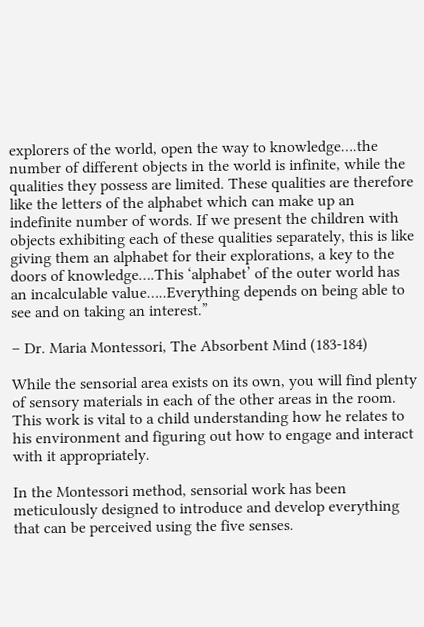explorers of the world, open the way to knowledge….the number of different objects in the world is infinite, while the qualities they possess are limited. These qualities are therefore like the letters of the alphabet which can make up an indefinite number of words. If we present the children with objects exhibiting each of these qualities separately, this is like giving them an alphabet for their explorations, a key to the doors of knowledge….This ‘alphabet’ of the outer world has an incalculable value…..Everything depends on being able to see and on taking an interest.”

– Dr. Maria Montessori, The Absorbent Mind (183-184)

While the sensorial area exists on its own, you will find plenty of sensory materials in each of the other areas in the room. This work is vital to a child understanding how he relates to his environment and figuring out how to engage and interact with it appropriately.

In the Montessori method, sensorial work has been meticulously designed to introduce and develop everything that can be perceived using the five senses.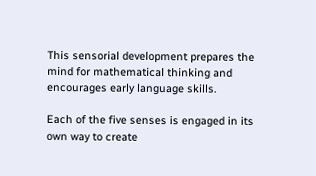This sensorial development prepares the mind for mathematical thinking and encourages early language skills.

Each of the five senses is engaged in its own way to create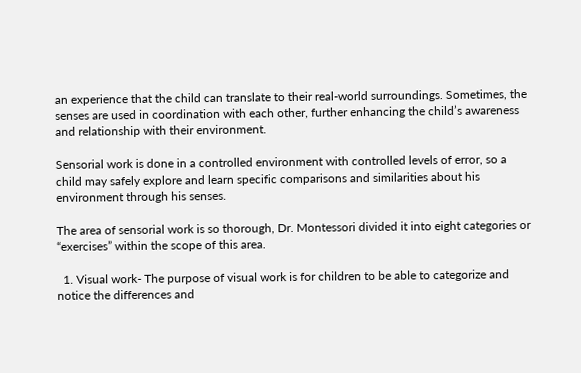an experience that the child can translate to their real-world surroundings. Sometimes, the senses are used in coordination with each other, further enhancing the child’s awareness and relationship with their environment.

Sensorial work is done in a controlled environment with controlled levels of error, so a child may safely explore and learn specific comparisons and similarities about his environment through his senses.

The area of sensorial work is so thorough, Dr. Montessori divided it into eight categories or “exercises” within the scope of this area.

  1. Visual work- The purpose of visual work is for children to be able to categorize and notice the differences and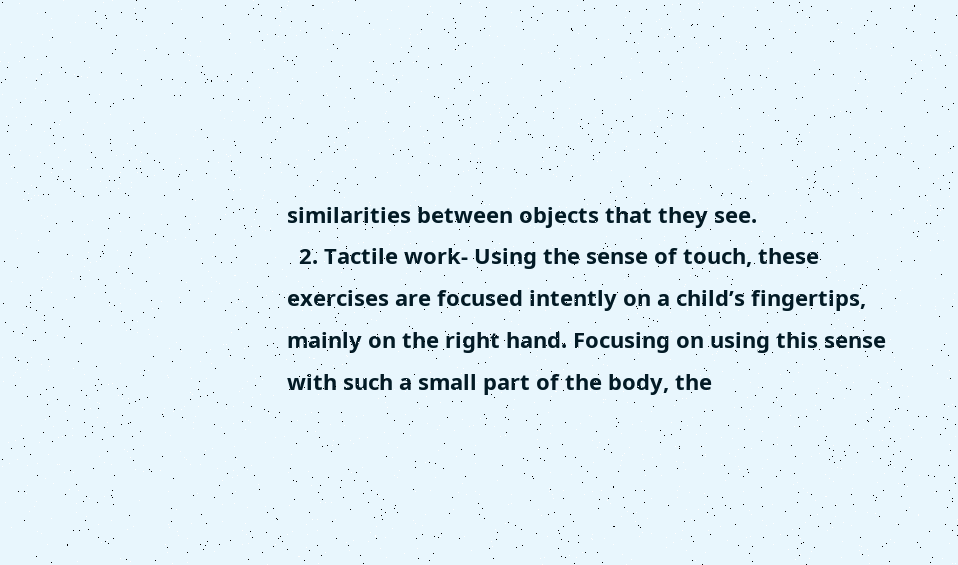similarities between objects that they see.
  2. Tactile work- Using the sense of touch, these exercises are focused intently on a child’s fingertips, mainly on the right hand. Focusing on using this sense with such a small part of the body, the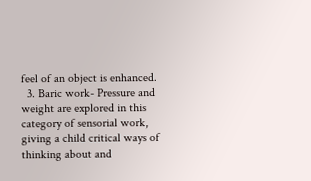feel of an object is enhanced.
  3. Baric work- Pressure and weight are explored in this category of sensorial work, giving a child critical ways of thinking about and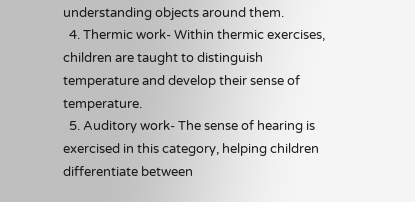understanding objects around them.
  4. Thermic work- Within thermic exercises, children are taught to distinguish temperature and develop their sense of temperature.
  5. Auditory work- The sense of hearing is exercised in this category, helping children differentiate between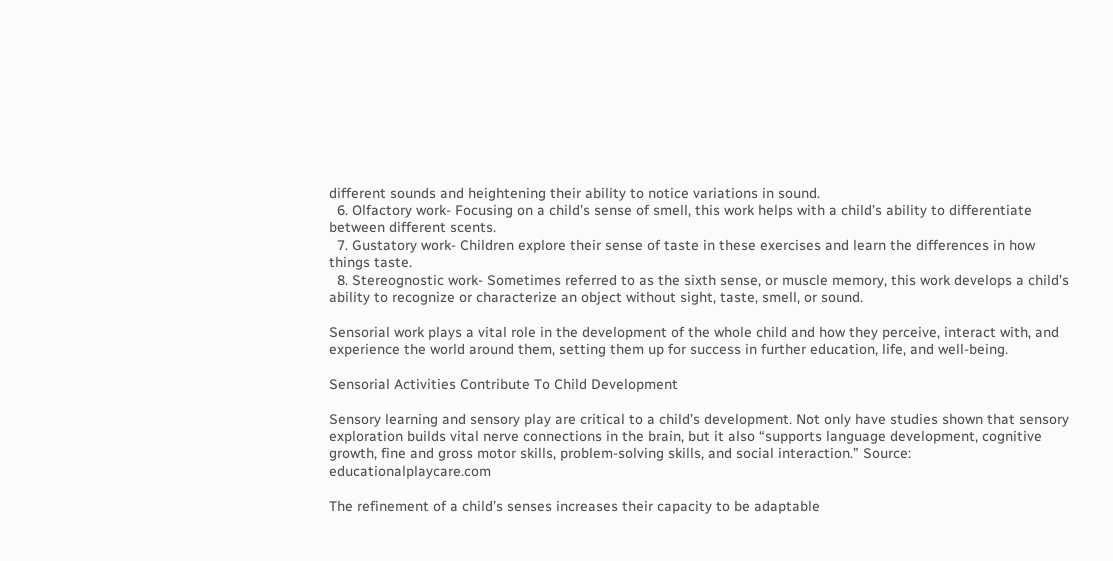different sounds and heightening their ability to notice variations in sound.
  6. Olfactory work- Focusing on a child’s sense of smell, this work helps with a child’s ability to differentiate between different scents.
  7. Gustatory work- Children explore their sense of taste in these exercises and learn the differences in how things taste.
  8. Stereognostic work- Sometimes referred to as the sixth sense, or muscle memory, this work develops a child’s ability to recognize or characterize an object without sight, taste, smell, or sound.

Sensorial work plays a vital role in the development of the whole child and how they perceive, interact with, and experience the world around them, setting them up for success in further education, life, and well-being.

Sensorial Activities Contribute To Child Development

Sensory learning and sensory play are critical to a child’s development. Not only have studies shown that sensory exploration builds vital nerve connections in the brain, but it also “supports language development, cognitive growth, fine and gross motor skills, problem-solving skills, and social interaction.” Source: educationalplaycare.com

The refinement of a child’s senses increases their capacity to be adaptable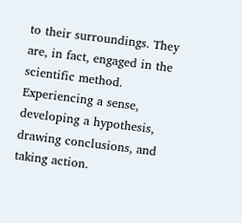to their surroundings. They are, in fact, engaged in the scientific method. Experiencing a sense, developing a hypothesis, drawing conclusions, and taking action.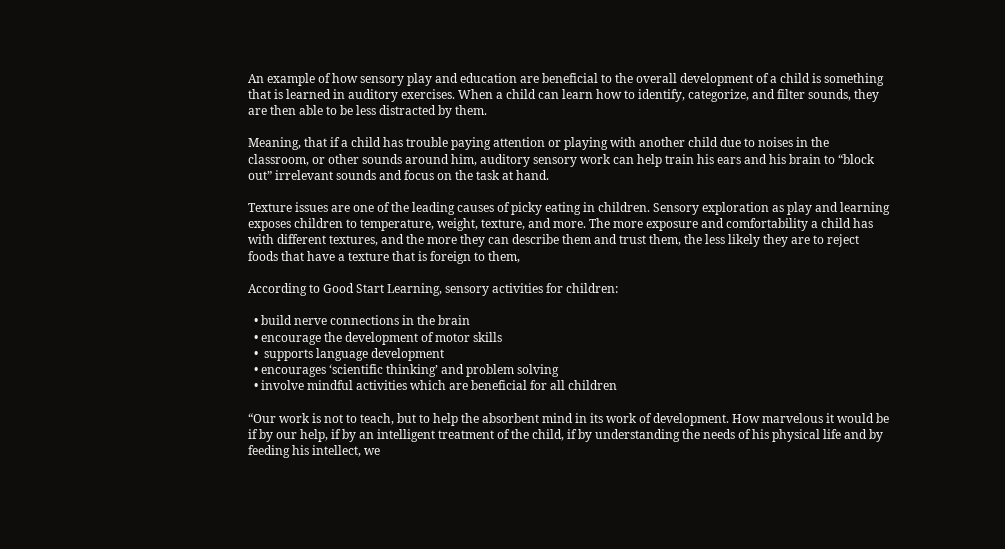An example of how sensory play and education are beneficial to the overall development of a child is something that is learned in auditory exercises. When a child can learn how to identify, categorize, and filter sounds, they are then able to be less distracted by them.

Meaning, that if a child has trouble paying attention or playing with another child due to noises in the classroom, or other sounds around him, auditory sensory work can help train his ears and his brain to “block out” irrelevant sounds and focus on the task at hand.

Texture issues are one of the leading causes of picky eating in children. Sensory exploration as play and learning exposes children to temperature, weight, texture, and more. The more exposure and comfortability a child has with different textures, and the more they can describe them and trust them, the less likely they are to reject foods that have a texture that is foreign to them,

According to Good Start Learning, sensory activities for children:

  • build nerve connections in the brain
  • encourage the development of motor skills
  •  supports language development
  • encourages ‘scientific thinking’ and problem solving
  • involve mindful activities which are beneficial for all children

“Our work is not to teach, but to help the absorbent mind in its work of development. How marvelous it would be if by our help, if by an intelligent treatment of the child, if by understanding the needs of his physical life and by feeding his intellect, we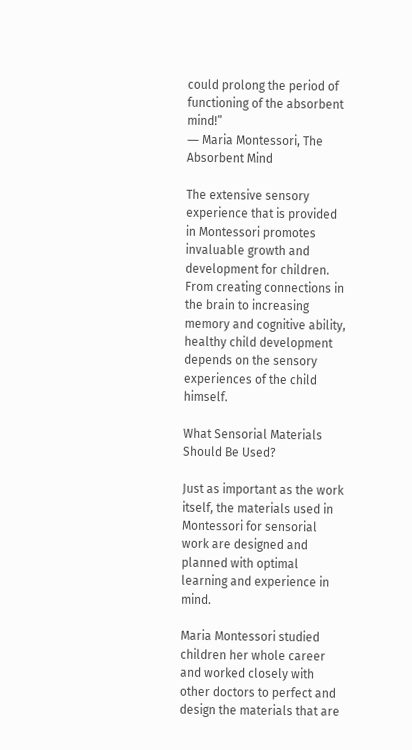could prolong the period of functioning of the absorbent mind!”
― Maria Montessori, The Absorbent Mind

The extensive sensory experience that is provided in Montessori promotes invaluable growth and development for children. From creating connections in the brain to increasing memory and cognitive ability, healthy child development depends on the sensory experiences of the child himself.

What Sensorial Materials Should Be Used?

Just as important as the work itself, the materials used in Montessori for sensorial work are designed and planned with optimal learning and experience in mind.

Maria Montessori studied children her whole career and worked closely with other doctors to perfect and design the materials that are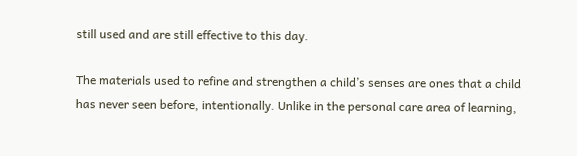still used and are still effective to this day.

The materials used to refine and strengthen a child’s senses are ones that a child has never seen before, intentionally. Unlike in the personal care area of learning,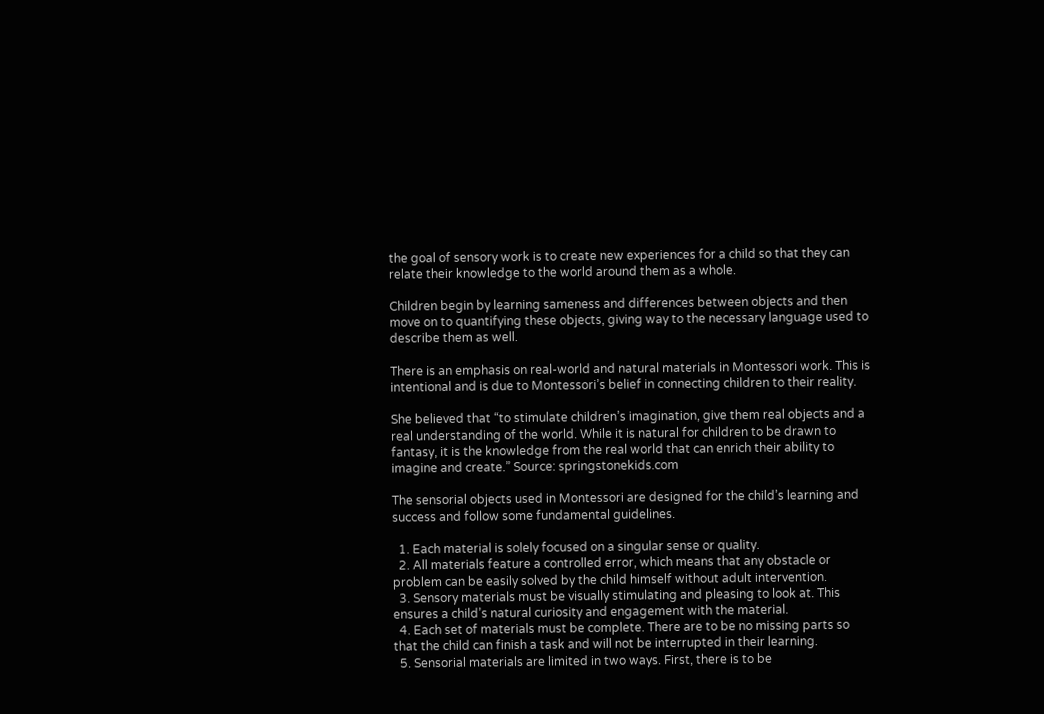the goal of sensory work is to create new experiences for a child so that they can relate their knowledge to the world around them as a whole.

Children begin by learning sameness and differences between objects and then move on to quantifying these objects, giving way to the necessary language used to describe them as well.

There is an emphasis on real-world and natural materials in Montessori work. This is intentional and is due to Montessori’s belief in connecting children to their reality.

She believed that “to stimulate children’s imagination, give them real objects and a real understanding of the world. While it is natural for children to be drawn to fantasy, it is the knowledge from the real world that can enrich their ability to imagine and create.” Source: springstonekids.com

The sensorial objects used in Montessori are designed for the child’s learning and success and follow some fundamental guidelines.

  1. Each material is solely focused on a singular sense or quality.
  2. All materials feature a controlled error, which means that any obstacle or problem can be easily solved by the child himself without adult intervention.
  3. Sensory materials must be visually stimulating and pleasing to look at. This ensures a child’s natural curiosity and engagement with the material.
  4. Each set of materials must be complete. There are to be no missing parts so that the child can finish a task and will not be interrupted in their learning.
  5. Sensorial materials are limited in two ways. First, there is to be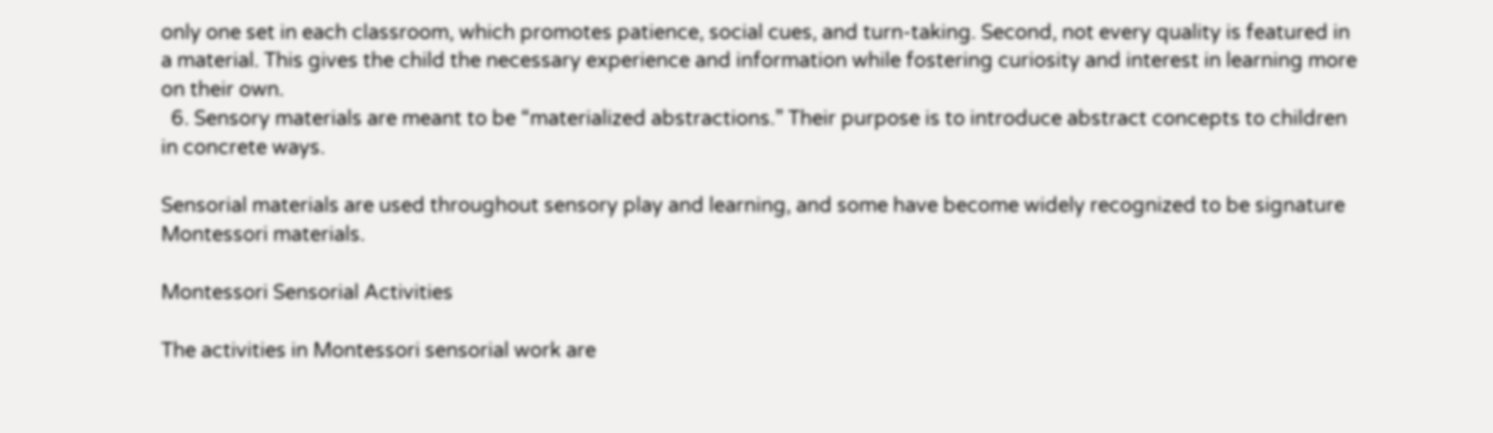only one set in each classroom, which promotes patience, social cues, and turn-taking. Second, not every quality is featured in a material. This gives the child the necessary experience and information while fostering curiosity and interest in learning more on their own.
  6. Sensory materials are meant to be “materialized abstractions.” Their purpose is to introduce abstract concepts to children in concrete ways.

Sensorial materials are used throughout sensory play and learning, and some have become widely recognized to be signature Montessori materials.

Montessori Sensorial Activities

The activities in Montessori sensorial work are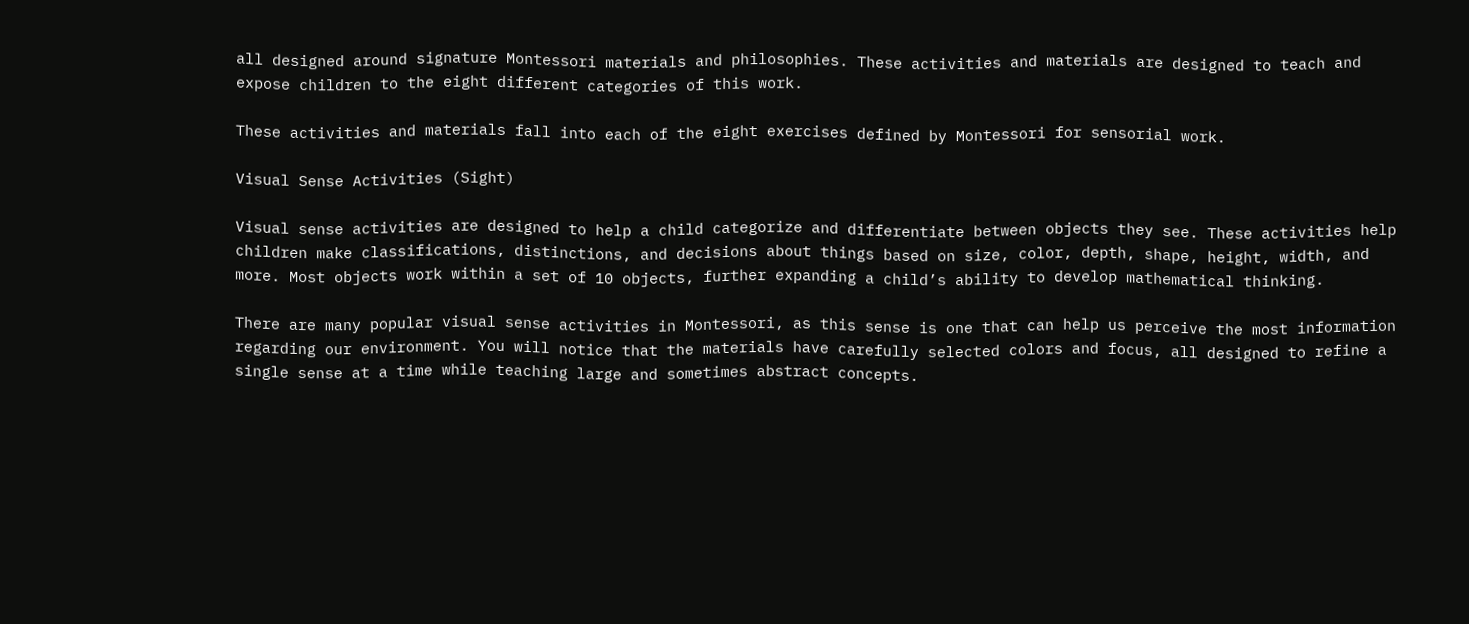all designed around signature Montessori materials and philosophies. These activities and materials are designed to teach and expose children to the eight different categories of this work.

These activities and materials fall into each of the eight exercises defined by Montessori for sensorial work.

Visual Sense Activities (Sight)

Visual sense activities are designed to help a child categorize and differentiate between objects they see. These activities help children make classifications, distinctions, and decisions about things based on size, color, depth, shape, height, width, and more. Most objects work within a set of 10 objects, further expanding a child’s ability to develop mathematical thinking.

There are many popular visual sense activities in Montessori, as this sense is one that can help us perceive the most information regarding our environment. You will notice that the materials have carefully selected colors and focus, all designed to refine a single sense at a time while teaching large and sometimes abstract concepts.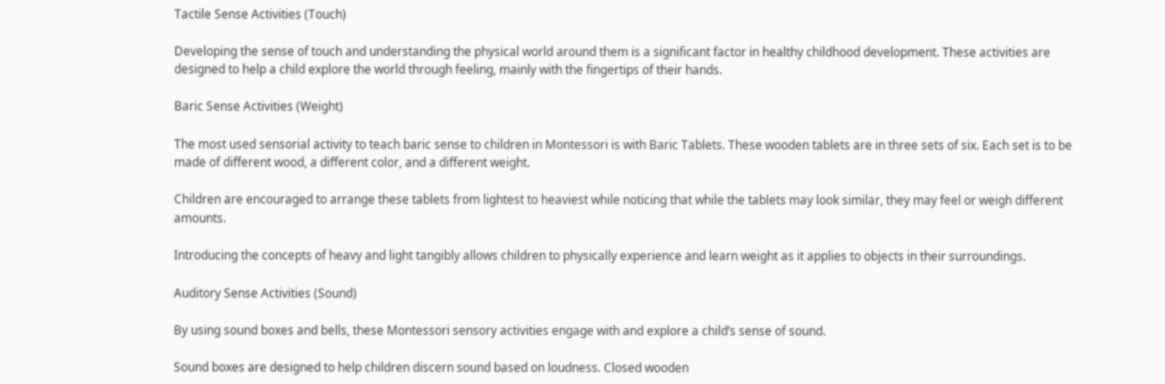Tactile Sense Activities (Touch)

Developing the sense of touch and understanding the physical world around them is a significant factor in healthy childhood development. These activities are designed to help a child explore the world through feeling, mainly with the fingertips of their hands.

Baric Sense Activities (Weight)

The most used sensorial activity to teach baric sense to children in Montessori is with Baric Tablets. These wooden tablets are in three sets of six. Each set is to be made of different wood, a different color, and a different weight.

Children are encouraged to arrange these tablets from lightest to heaviest while noticing that while the tablets may look similar, they may feel or weigh different amounts.

Introducing the concepts of heavy and light tangibly allows children to physically experience and learn weight as it applies to objects in their surroundings.

Auditory Sense Activities (Sound)

By using sound boxes and bells, these Montessori sensory activities engage with and explore a child’s sense of sound.

Sound boxes are designed to help children discern sound based on loudness. Closed wooden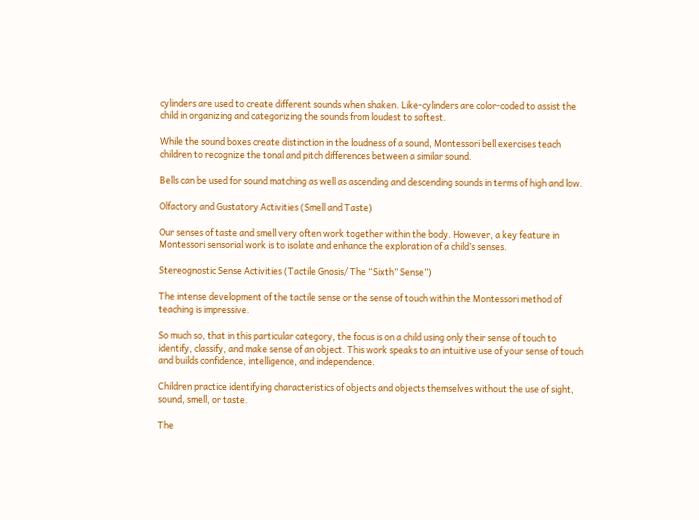cylinders are used to create different sounds when shaken. Like-cylinders are color-coded to assist the child in organizing and categorizing the sounds from loudest to softest.

While the sound boxes create distinction in the loudness of a sound, Montessori bell exercises teach children to recognize the tonal and pitch differences between a similar sound.

Bells can be used for sound matching as well as ascending and descending sounds in terms of high and low.

Olfactory and Gustatory Activities (Smell and Taste)

Our senses of taste and smell very often work together within the body. However, a key feature in Montessori sensorial work is to isolate and enhance the exploration of a child’s senses.

Stereognostic Sense Activities (Tactile Gnosis/ The “Sixth” Sense”)

The intense development of the tactile sense or the sense of touch within the Montessori method of teaching is impressive.

So much so, that in this particular category, the focus is on a child using only their sense of touch to identify, classify, and make sense of an object. This work speaks to an intuitive use of your sense of touch and builds confidence, intelligence, and independence.

Children practice identifying characteristics of objects and objects themselves without the use of sight, sound, smell, or taste.

The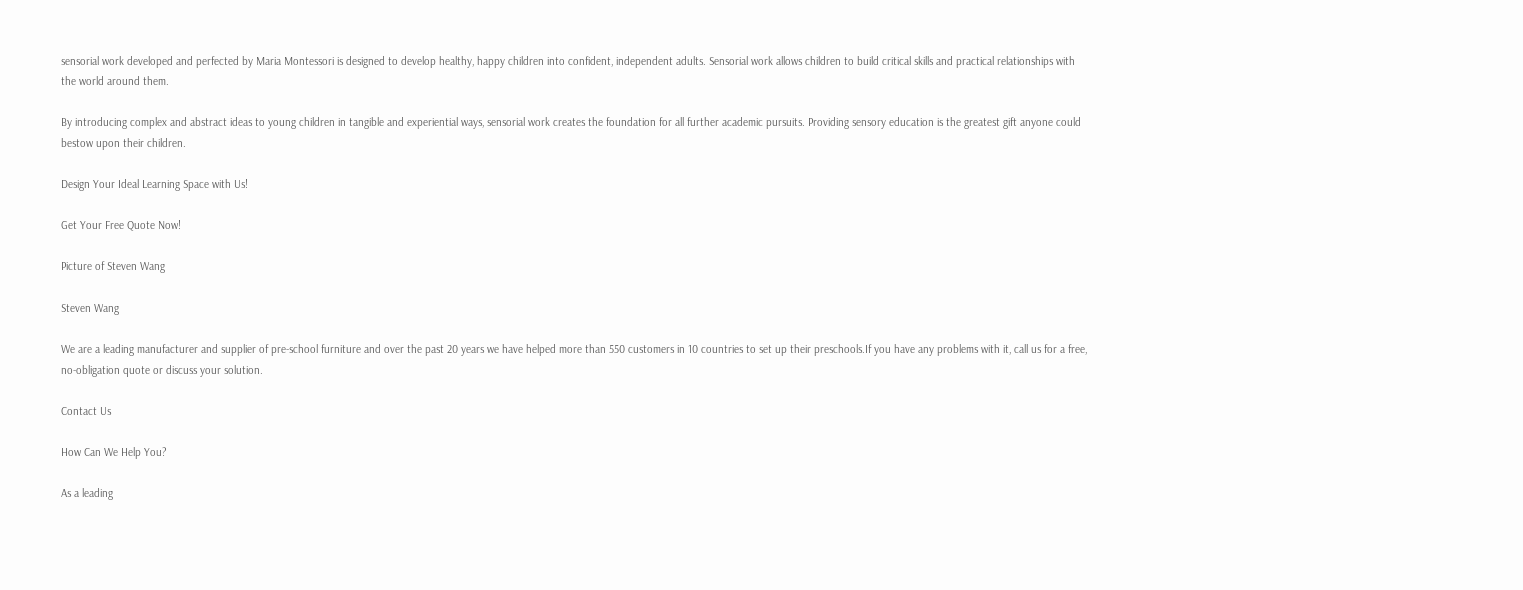sensorial work developed and perfected by Maria Montessori is designed to develop healthy, happy children into confident, independent adults. Sensorial work allows children to build critical skills and practical relationships with the world around them.

By introducing complex and abstract ideas to young children in tangible and experiential ways, sensorial work creates the foundation for all further academic pursuits. Providing sensory education is the greatest gift anyone could bestow upon their children.

Design Your Ideal Learning Space with Us!

Get Your Free Quote Now!

Picture of Steven Wang

Steven Wang

We are a leading manufacturer and supplier of pre-school furniture and over the past 20 years we have helped more than 550 customers in 10 countries to set up their preschools.If you have any problems with it, call us for a free, no-obligation quote or discuss your solution.

Contact Us

How Can We Help You?

As a leading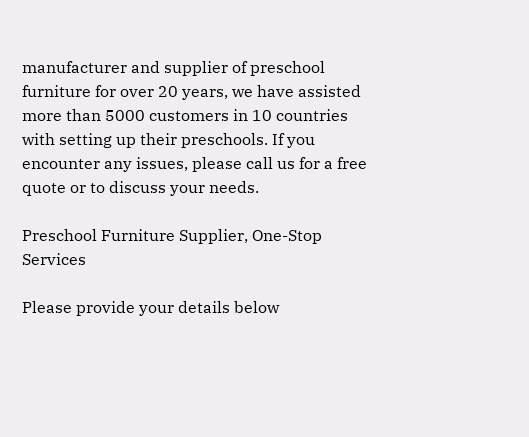manufacturer and supplier of preschool furniture for over 20 years, we have assisted more than 5000 customers in 10 countries with setting up their preschools. If you encounter any issues, please call us for a free quote or to discuss your needs.

Preschool Furniture Supplier, One-Stop Services

Please provide your details below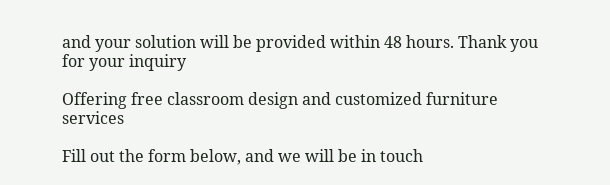and your solution will be provided within 48 hours. Thank you for your inquiry

Offering free classroom design and customized furniture services

Fill out the form below, and we will be in touch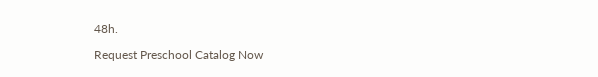48h.

Request Preschool Catalog Now